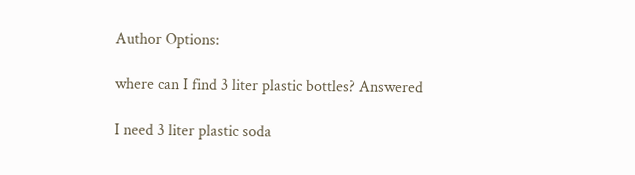Author Options:

where can I find 3 liter plastic bottles? Answered

I need 3 liter plastic soda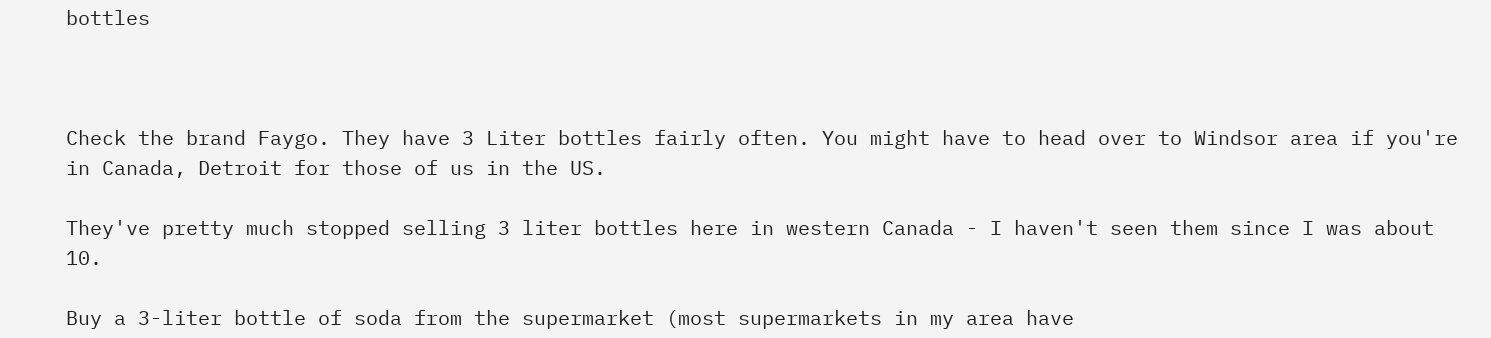bottles



Check the brand Faygo. They have 3 Liter bottles fairly often. You might have to head over to Windsor area if you're in Canada, Detroit for those of us in the US.

They've pretty much stopped selling 3 liter bottles here in western Canada - I haven't seen them since I was about 10.

Buy a 3-liter bottle of soda from the supermarket (most supermarkets in my area have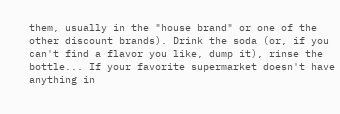them, usually in the "house brand" or one of the other discount brands). Drink the soda (or, if you can't find a flavor you like, dump it), rinse the bottle... If your favorite supermarket doesn't have anything in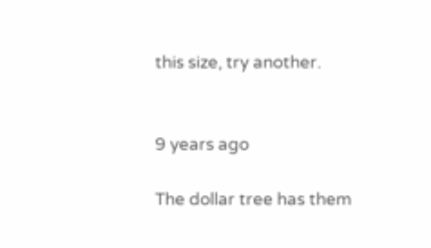this size, try another.


9 years ago

The dollar tree has them